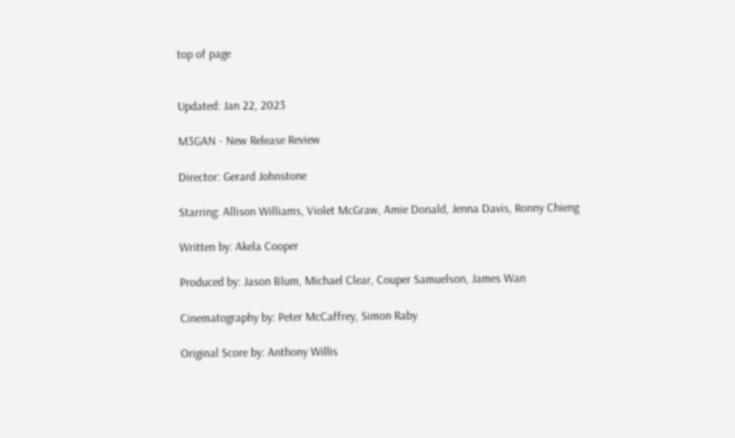top of page


Updated: Jan 22, 2023

M3GAN - New Release Review

Director: Gerard Johnstone

Starring: Allison Williams, Violet McGraw, Amie Donald, Jenna Davis, Ronny Chieng

Written by: Akela Cooper

Produced by: Jason Blum, Michael Clear, Couper Samuelson, James Wan

Cinematography by: Peter McCaffrey, Simon Raby

Original Score by: Anthony Willis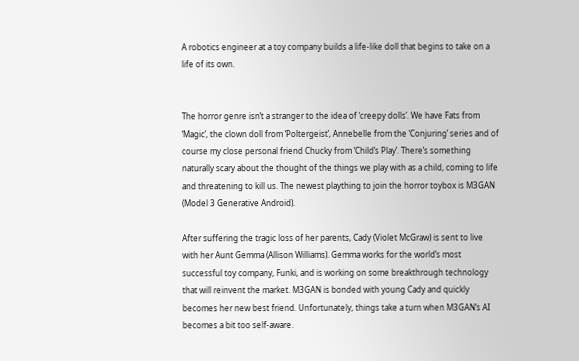A robotics engineer at a toy company builds a life-like doll that begins to take on a life of its own.


The horror genre isn’t a stranger to the idea of ‘creepy dolls’. We have Fats from ‘Magic’, the clown doll from ‘Poltergeist’, Annebelle from the ‘Conjuring’ series and of course my close personal friend Chucky from ‘Child’s Play’. There’s something naturally scary about the thought of the things we play with as a child, coming to life and threatening to kill us. The newest plaything to join the horror toybox is M3GAN (Model 3 Generative Android).

After suffering the tragic loss of her parents, Cady (Violet McGraw) is sent to live with her Aunt Gemma (Allison Williams). Gemma works for the world’s most successful toy company, Funki, and is working on some breakthrough technology that will reinvent the market. M3GAN is bonded with young Cady and quickly becomes her new best friend. Unfortunately, things take a turn when M3GAN’s AI becomes a bit too self-aware.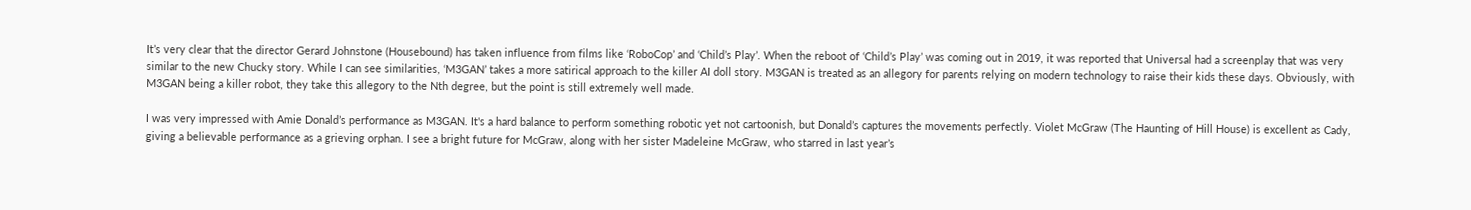It’s very clear that the director Gerard Johnstone (Housebound) has taken influence from films like ‘RoboCop’ and ‘Child’s Play’. When the reboot of ‘Child’s Play’ was coming out in 2019, it was reported that Universal had a screenplay that was very similar to the new Chucky story. While I can see similarities, ‘M3GAN’ takes a more satirical approach to the killer AI doll story. M3GAN is treated as an allegory for parents relying on modern technology to raise their kids these days. Obviously, with M3GAN being a killer robot, they take this allegory to the Nth degree, but the point is still extremely well made.

I was very impressed with Amie Donald’s performance as M3GAN. It's a hard balance to perform something robotic yet not cartoonish, but Donald’s captures the movements perfectly. Violet McGraw (The Haunting of Hill House) is excellent as Cady, giving a believable performance as a grieving orphan. I see a bright future for McGraw, along with her sister Madeleine McGraw, who starred in last year’s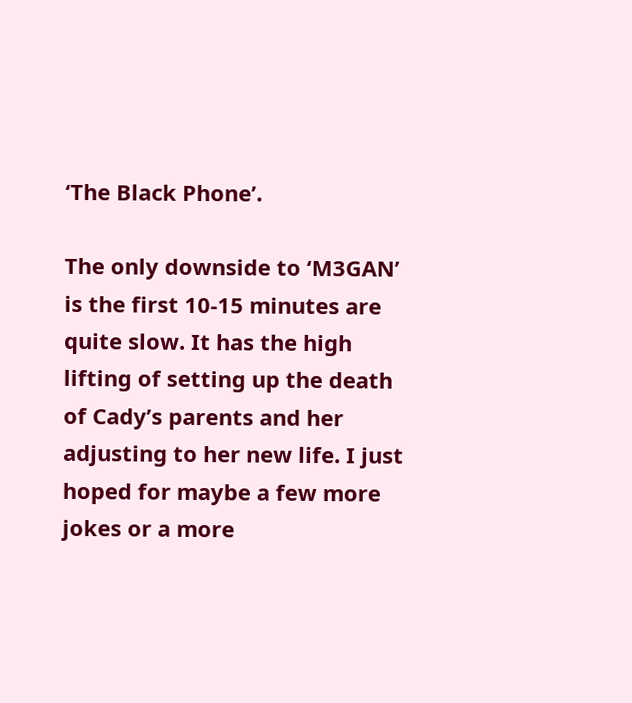‘The Black Phone’.

The only downside to ‘M3GAN’ is the first 10-15 minutes are quite slow. It has the high lifting of setting up the death of Cady’s parents and her adjusting to her new life. I just hoped for maybe a few more jokes or a more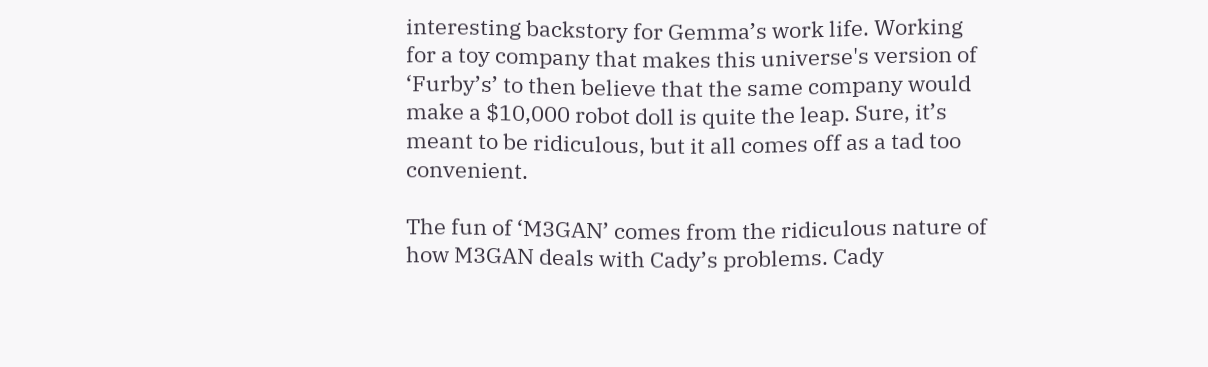interesting backstory for Gemma’s work life. Working for a toy company that makes this universe's version of ‘Furby’s’ to then believe that the same company would make a $10,000 robot doll is quite the leap. Sure, it’s meant to be ridiculous, but it all comes off as a tad too convenient.

The fun of ‘M3GAN’ comes from the ridiculous nature of how M3GAN deals with Cady’s problems. Cady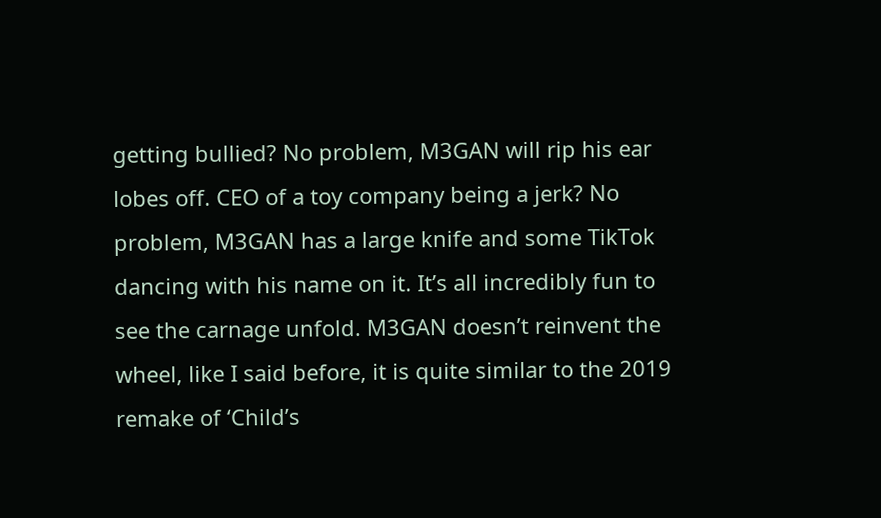getting bullied? No problem, M3GAN will rip his ear lobes off. CEO of a toy company being a jerk? No problem, M3GAN has a large knife and some TikTok dancing with his name on it. It’s all incredibly fun to see the carnage unfold. M3GAN doesn’t reinvent the wheel, like I said before, it is quite similar to the 2019 remake of ‘Child’s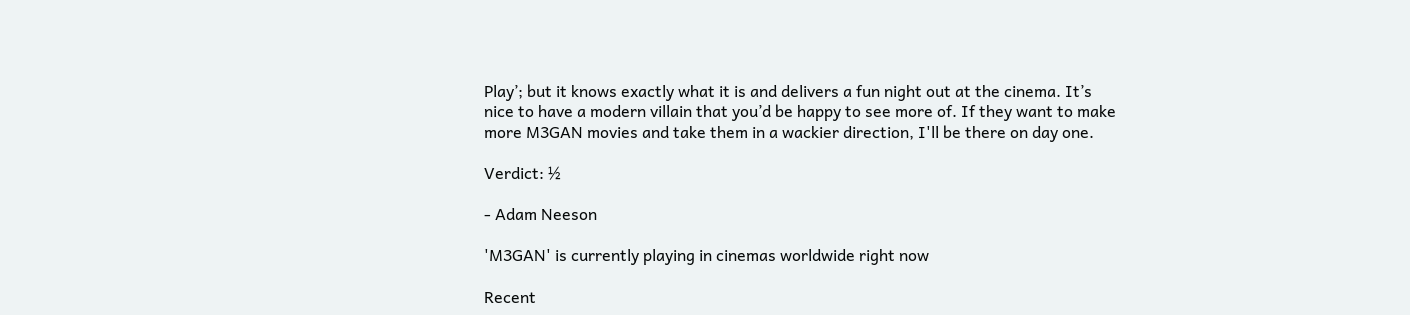Play’; but it knows exactly what it is and delivers a fun night out at the cinema. It’s nice to have a modern villain that you’d be happy to see more of. If they want to make more M3GAN movies and take them in a wackier direction, I'll be there on day one.

Verdict: ½

- Adam Neeson

'M3GAN' is currently playing in cinemas worldwide right now

Recent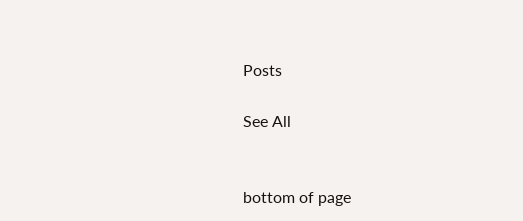Posts

See All


bottom of page